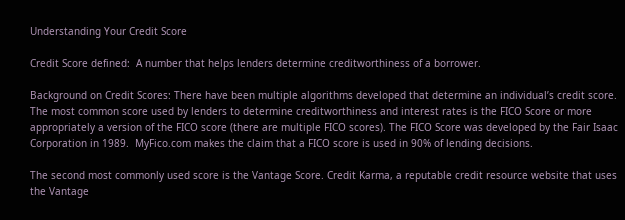Understanding Your Credit Score

Credit Score defined:  A number that helps lenders determine creditworthiness of a borrower.

Background on Credit Scores: There have been multiple algorithms developed that determine an individual’s credit score. The most common score used by lenders to determine creditworthiness and interest rates is the FICO Score or more appropriately a version of the FICO score (there are multiple FICO scores). The FICO Score was developed by the Fair Isaac Corporation in 1989.  MyFico.com makes the claim that a FICO score is used in 90% of lending decisions.

The second most commonly used score is the Vantage Score. Credit Karma, a reputable credit resource website that uses the Vantage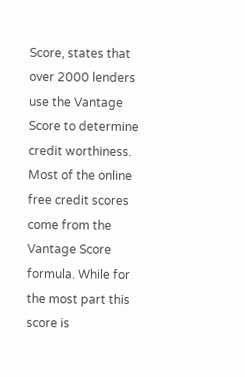Score, states that over 2000 lenders use the Vantage Score to determine credit worthiness. Most of the online free credit scores come from the Vantage Score formula. While for the most part this score is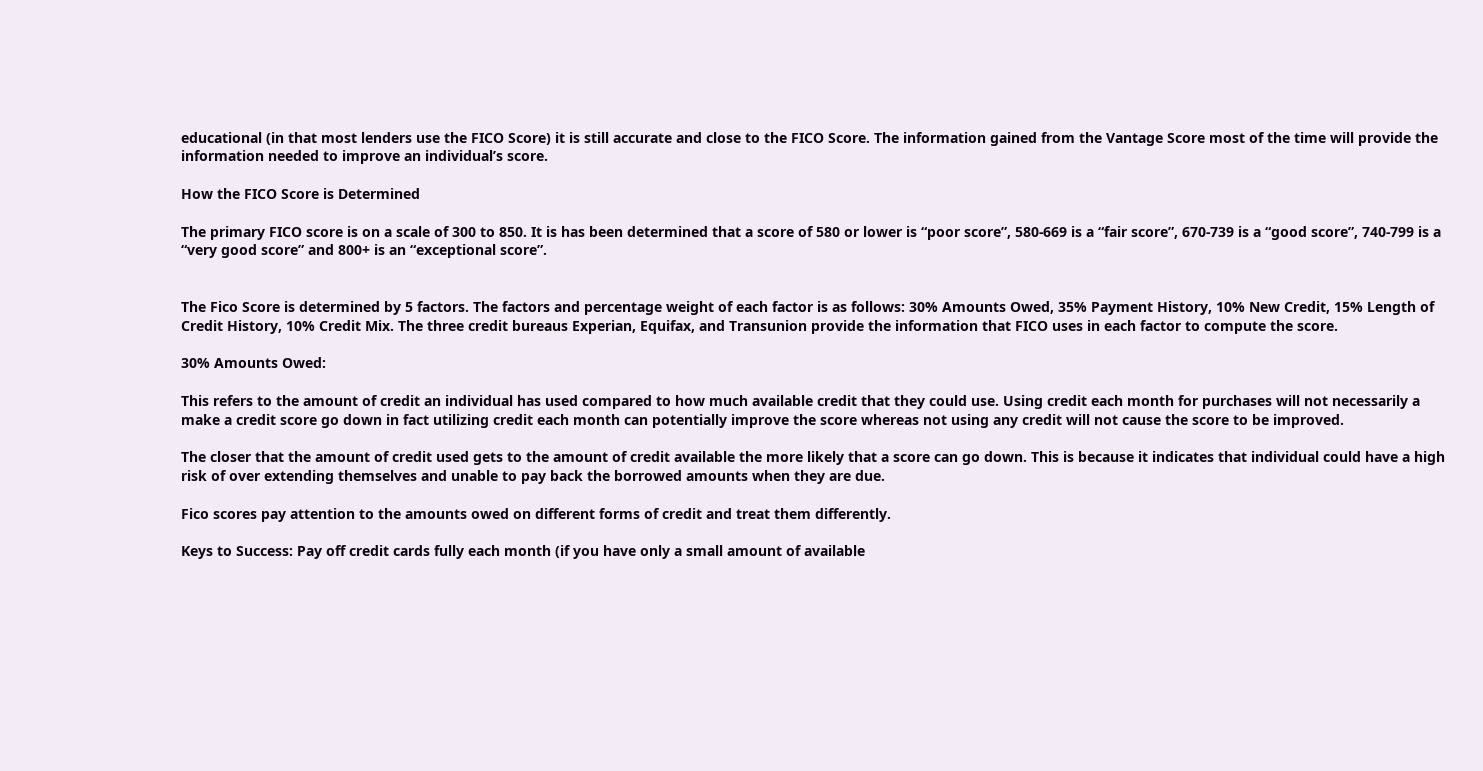educational (in that most lenders use the FICO Score) it is still accurate and close to the FICO Score. The information gained from the Vantage Score most of the time will provide the information needed to improve an individual’s score.

How the FICO Score is Determined

The primary FICO score is on a scale of 300 to 850. It is has been determined that a score of 580 or lower is “poor score”, 580-669 is a “fair score”, 670-739 is a “good score”, 740-799 is a “very good score” and 800+ is an “exceptional score”.


The Fico Score is determined by 5 factors. The factors and percentage weight of each factor is as follows: 30% Amounts Owed, 35% Payment History, 10% New Credit, 15% Length of Credit History, 10% Credit Mix. The three credit bureaus Experian, Equifax, and Transunion provide the information that FICO uses in each factor to compute the score.

30% Amounts Owed:

This refers to the amount of credit an individual has used compared to how much available credit that they could use. Using credit each month for purchases will not necessarily a make a credit score go down in fact utilizing credit each month can potentially improve the score whereas not using any credit will not cause the score to be improved.

The closer that the amount of credit used gets to the amount of credit available the more likely that a score can go down. This is because it indicates that individual could have a high risk of over extending themselves and unable to pay back the borrowed amounts when they are due.

Fico scores pay attention to the amounts owed on different forms of credit and treat them differently.

Keys to Success: Pay off credit cards fully each month (if you have only a small amount of available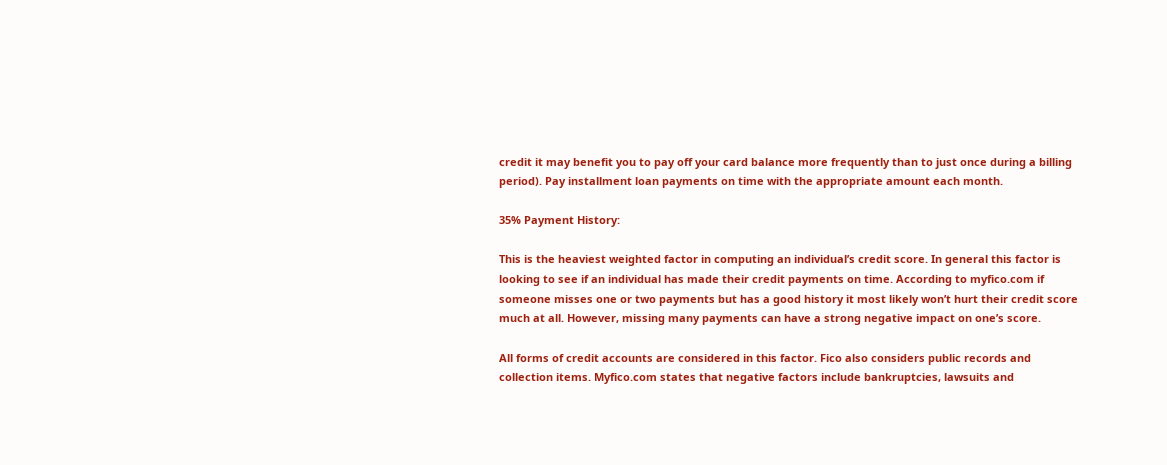credit it may benefit you to pay off your card balance more frequently than to just once during a billing period). Pay installment loan payments on time with the appropriate amount each month.

35% Payment History:

This is the heaviest weighted factor in computing an individual’s credit score. In general this factor is looking to see if an individual has made their credit payments on time. According to myfico.com if someone misses one or two payments but has a good history it most likely won’t hurt their credit score much at all. However, missing many payments can have a strong negative impact on one’s score.

All forms of credit accounts are considered in this factor. Fico also considers public records and collection items. Myfico.com states that negative factors include bankruptcies, lawsuits and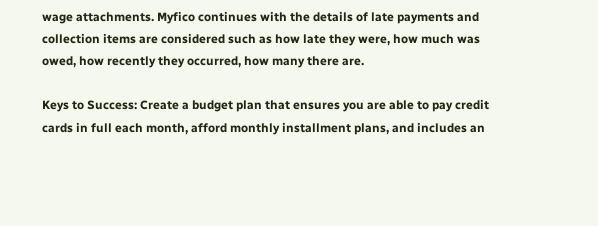wage attachments. Myfico continues with the details of late payments and collection items are considered such as how late they were, how much was owed, how recently they occurred, how many there are.

Keys to Success: Create a budget plan that ensures you are able to pay credit cards in full each month, afford monthly installment plans, and includes an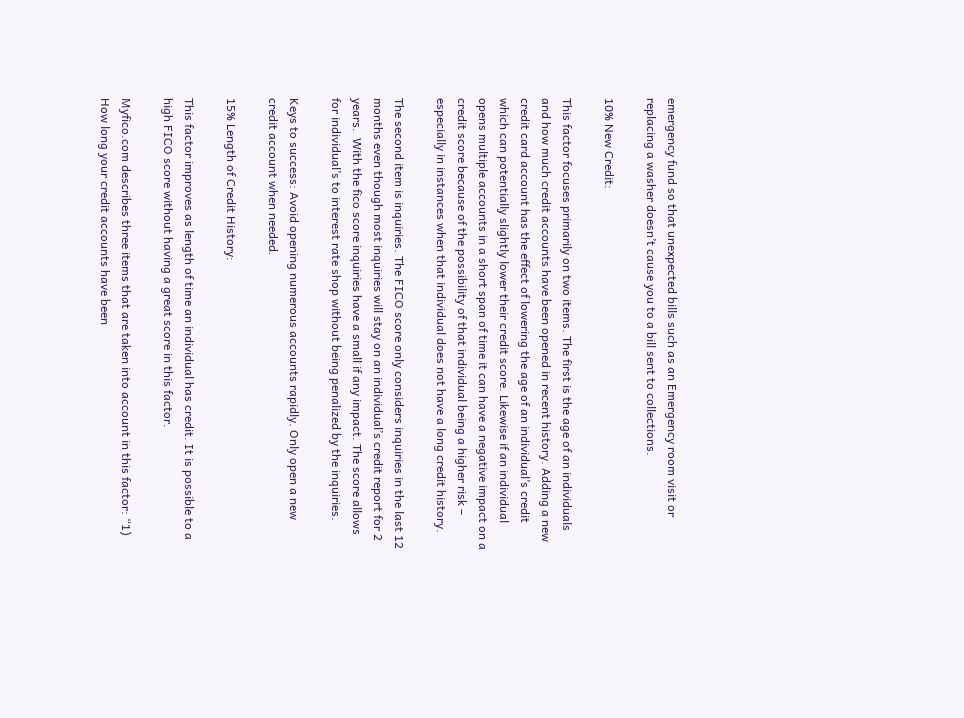emergency fund so that unexpected bills such as an Emergency room visit or replacing a washer doesn’t cause you to a bill sent to collections.

10% New Credit:

This factor focuses primarily on two items. The first is the age of an individuals and how much credit accounts have been opened in recent history. Adding a new credit card account has the effect of lowering the age of an individual’s credit which can potentially slightly lower their credit score. Likewise if an individual opens multiple accounts in a short span of time it can have a negative impact on a credit score because of the possibility of that individual being a higher risk – especially in instances when that individual does not have a long credit history.

The second item is inquiries. The FICO score only considers inquiries in the last 12 months even though most inquiries will stay on an individual’s credit report for 2 years.  With the fico score inquiries have a small if any impact. The score allows for individual’s to interest rate shop without being penalized by the inquiries.

Keys to success: Avoid opening numerous accounts rapidly. Only open a new credit account when needed.

15% Length of Credit History:

This factor improves as length of time an individual has credit. It is possible to a high FICO score without having a great score in this factor.

Myfico.com describes three items that are taken into account in this factor: “1) How long your credit accounts have been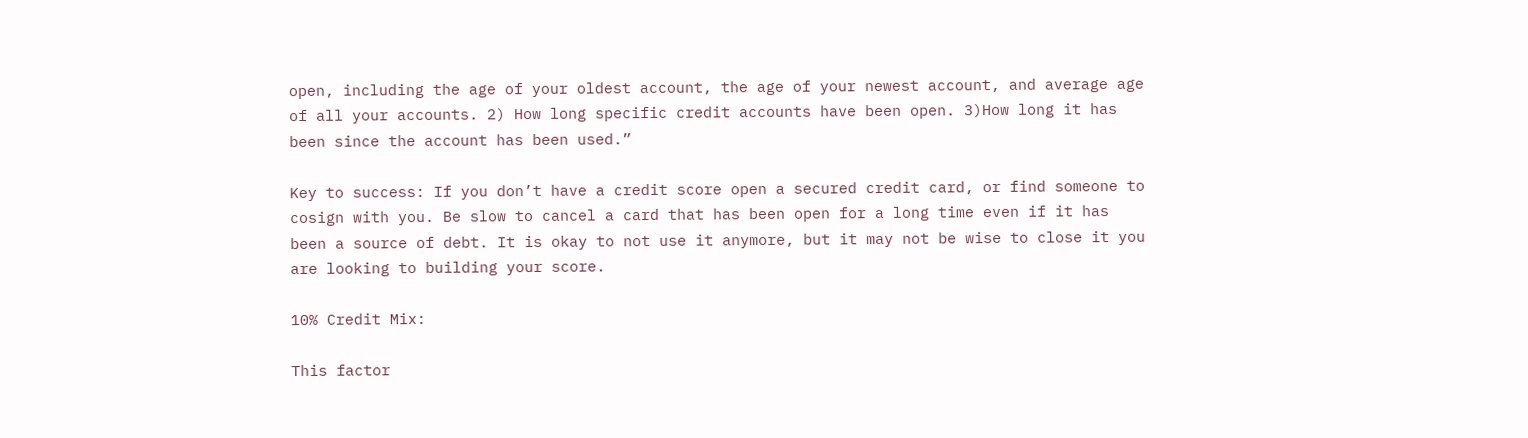open, including the age of your oldest account, the age of your newest account, and average age of all your accounts. 2) How long specific credit accounts have been open. 3)How long it has been since the account has been used.”

Key to success: If you don’t have a credit score open a secured credit card, or find someone to cosign with you. Be slow to cancel a card that has been open for a long time even if it has been a source of debt. It is okay to not use it anymore, but it may not be wise to close it you are looking to building your score.

10% Credit Mix:

This factor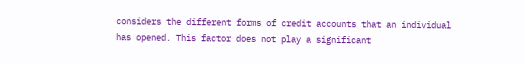considers the different forms of credit accounts that an individual has opened. This factor does not play a significant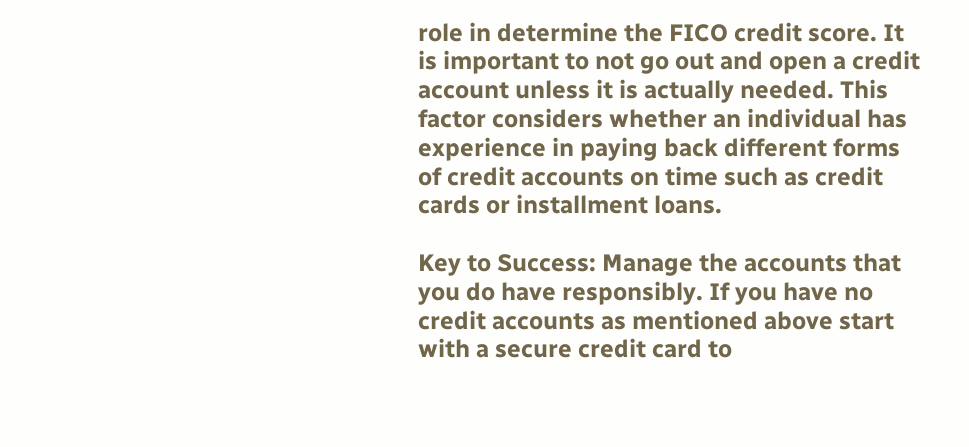role in determine the FICO credit score. It is important to not go out and open a credit account unless it is actually needed. This factor considers whether an individual has experience in paying back different forms of credit accounts on time such as credit cards or installment loans.

Key to Success: Manage the accounts that you do have responsibly. If you have no credit accounts as mentioned above start with a secure credit card to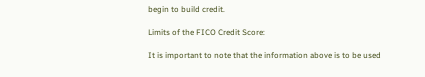begin to build credit.

Limits of the FICO Credit Score:

It is important to note that the information above is to be used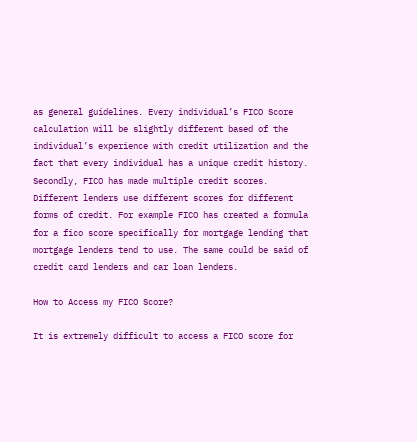as general guidelines. Every individual’s FICO Score calculation will be slightly different based of the individual’s experience with credit utilization and the fact that every individual has a unique credit history. Secondly, FICO has made multiple credit scores. Different lenders use different scores for different forms of credit. For example FICO has created a formula for a fico score specifically for mortgage lending that mortgage lenders tend to use. The same could be said of credit card lenders and car loan lenders.

How to Access my FICO Score?

It is extremely difficult to access a FICO score for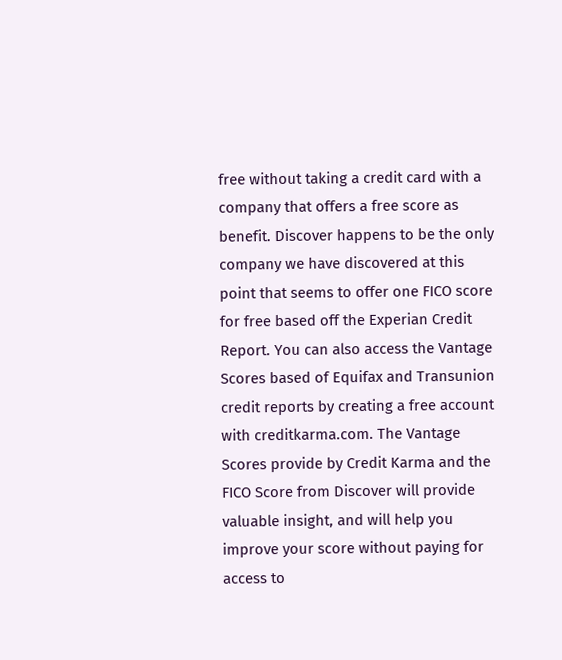free without taking a credit card with a company that offers a free score as benefit. Discover happens to be the only company we have discovered at this point that seems to offer one FICO score for free based off the Experian Credit Report. You can also access the Vantage Scores based of Equifax and Transunion credit reports by creating a free account with creditkarma.com. The Vantage Scores provide by Credit Karma and the FICO Score from Discover will provide valuable insight, and will help you improve your score without paying for access to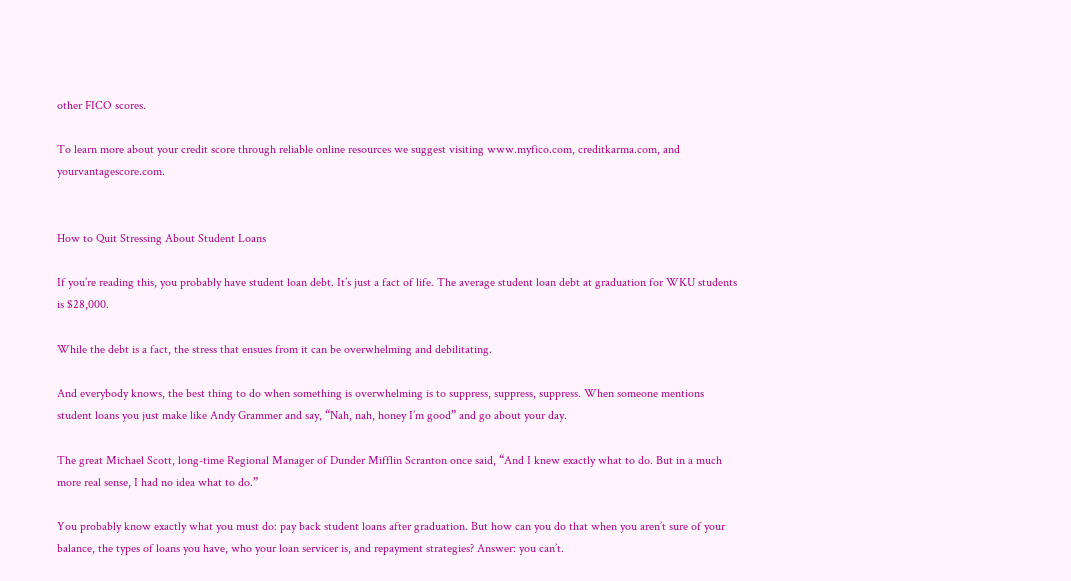other FICO scores.

To learn more about your credit score through reliable online resources we suggest visiting www.myfico.com, creditkarma.com, and yourvantagescore.com.


How to Quit Stressing About Student Loans

If you’re reading this, you probably have student loan debt. It’s just a fact of life. The average student loan debt at graduation for WKU students is $28,000.

While the debt is a fact, the stress that ensues from it can be overwhelming and debilitating.

And everybody knows, the best thing to do when something is overwhelming is to suppress, suppress, suppress. When someone mentions student loans you just make like Andy Grammer and say, “Nah, nah, honey I’m good” and go about your day.

The great Michael Scott, long-time Regional Manager of Dunder Mifflin Scranton once said, “And I knew exactly what to do. But in a much more real sense, I had no idea what to do.”

You probably know exactly what you must do: pay back student loans after graduation. But how can you do that when you aren’t sure of your balance, the types of loans you have, who your loan servicer is, and repayment strategies? Answer: you can’t.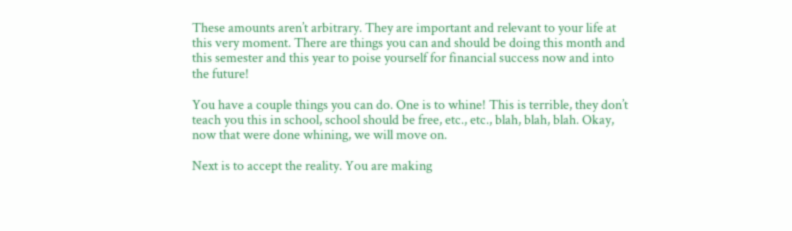These amounts aren’t arbitrary. They are important and relevant to your life at this very moment. There are things you can and should be doing this month and this semester and this year to poise yourself for financial success now and into the future!

You have a couple things you can do. One is to whine! This is terrible, they don’t teach you this in school, school should be free, etc., etc., blah, blah, blah. Okay, now that were done whining, we will move on.

Next is to accept the reality. You are making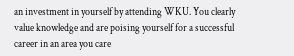an investment in yourself by attending WKU. You clearly value knowledge and are poising yourself for a successful career in an area you care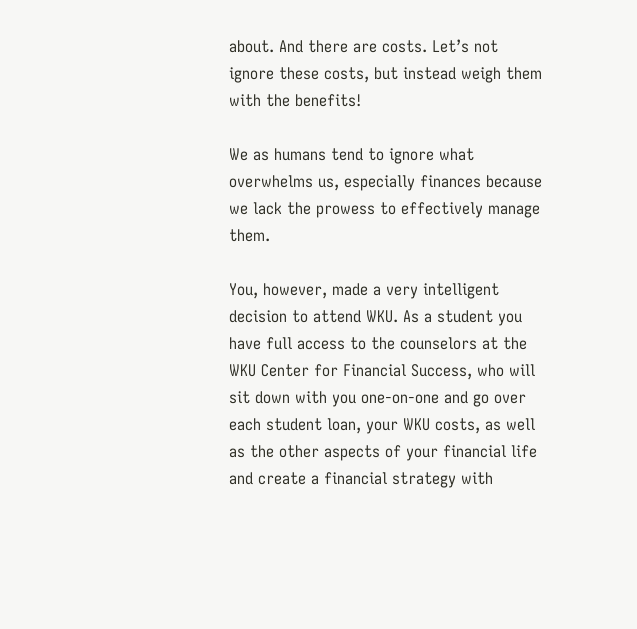about. And there are costs. Let’s not ignore these costs, but instead weigh them with the benefits!

We as humans tend to ignore what overwhelms us, especially finances because we lack the prowess to effectively manage them.

You, however, made a very intelligent decision to attend WKU. As a student you have full access to the counselors at the WKU Center for Financial Success, who will sit down with you one-on-one and go over each student loan, your WKU costs, as well as the other aspects of your financial life and create a financial strategy with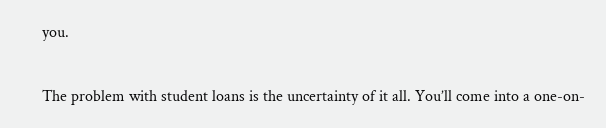you.

The problem with student loans is the uncertainty of it all. You’ll come into a one-on-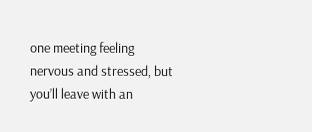one meeting feeling nervous and stressed, but you’ll leave with an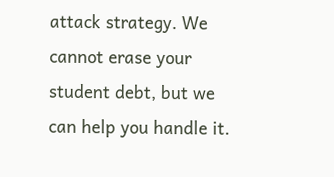attack strategy. We cannot erase your student debt, but we can help you handle it.